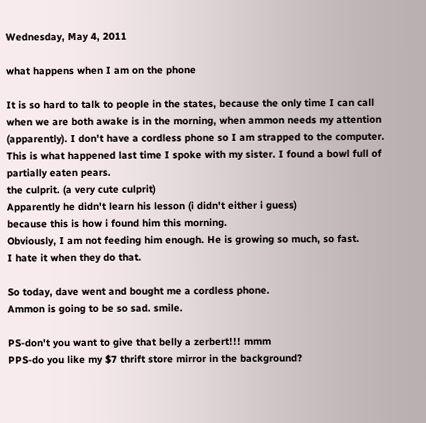Wednesday, May 4, 2011

what happens when I am on the phone

It is so hard to talk to people in the states, because the only time I can call when we are both awake is in the morning, when ammon needs my attention (apparently). I don't have a cordless phone so I am strapped to the computer. This is what happened last time I spoke with my sister. I found a bowl full of partially eaten pears.
the culprit. (a very cute culprit)
Apparently he didn't learn his lesson (i didn't either i guess)
because this is how i found him this morning.
Obviously, I am not feeding him enough. He is growing so much, so fast.
I hate it when they do that.

So today, dave went and bought me a cordless phone.
Ammon is going to be so sad. smile.

PS-don't you want to give that belly a zerbert!!! mmm
PPS-do you like my $7 thrift store mirror in the background?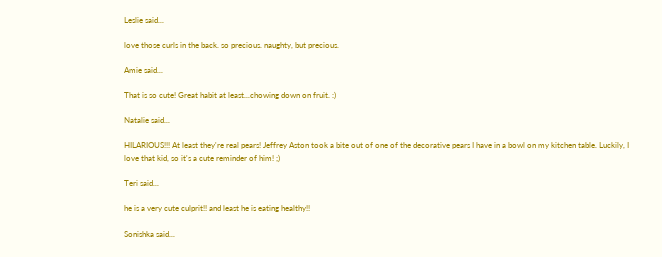Leslie said...

love those curls in the back. so precious. naughty, but precious.

Amie said...

That is so cute! Great habit at least...chowing down on fruit. :)

Natalie said...

HILARIOUS!!! At least they're real pears! Jeffrey Aston took a bite out of one of the decorative pears I have in a bowl on my kitchen table. Luckily, I love that kid, so it's a cute reminder of him! ;)

Teri said...

he is a very cute culprit!! and least he is eating healthy!!

Sonishka said...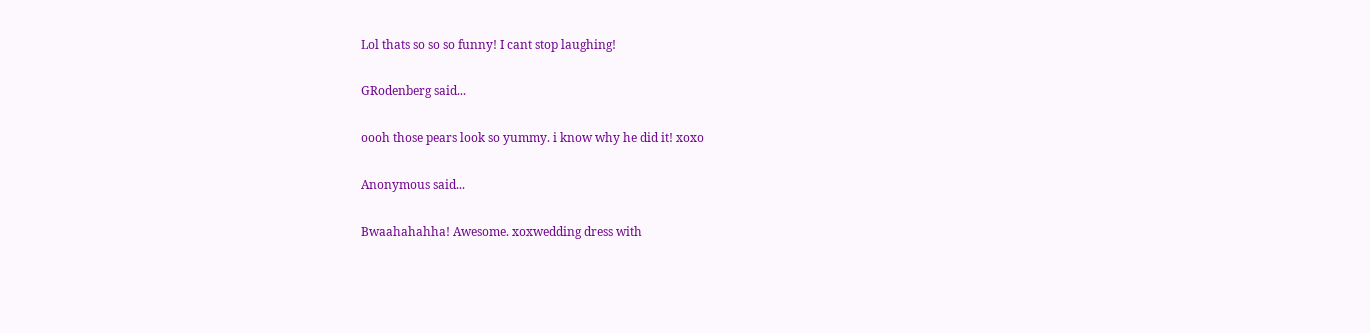Lol thats so so so funny! I cant stop laughing!

GRodenberg said...

oooh those pears look so yummy. i know why he did it! xoxo

Anonymous said...

Bwaahahahha! Awesome. xoxwedding dress with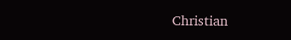Christian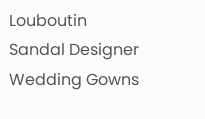Louboutin Sandal Designer Wedding Gowns